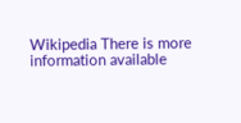Wikipedia There is more information available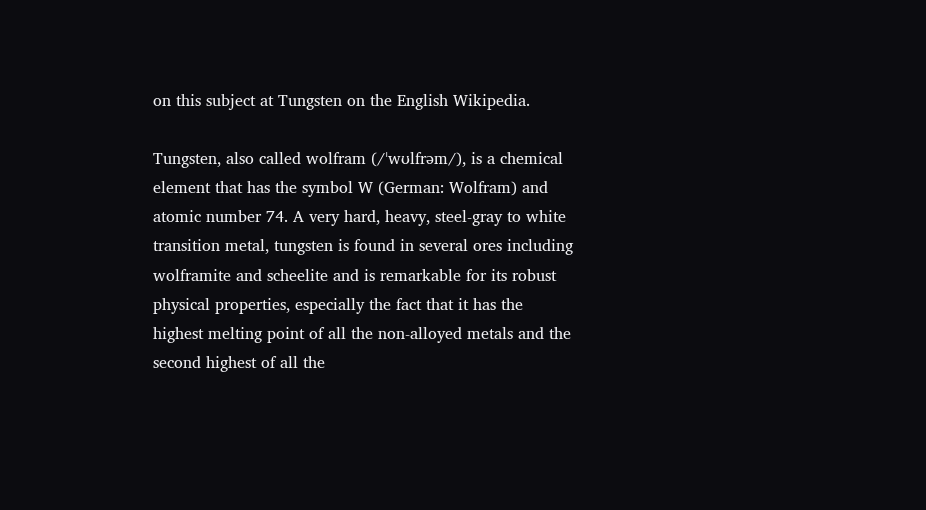on this subject at Tungsten on the English Wikipedia.

Tungsten, also called wolfram (/ˈwʊlfrəm/), is a chemical element that has the symbol W (German: Wolfram) and atomic number 74. A very hard, heavy, steel-gray to white transition metal, tungsten is found in several ores including wolframite and scheelite and is remarkable for its robust physical properties, especially the fact that it has the highest melting point of all the non-alloyed metals and the second highest of all the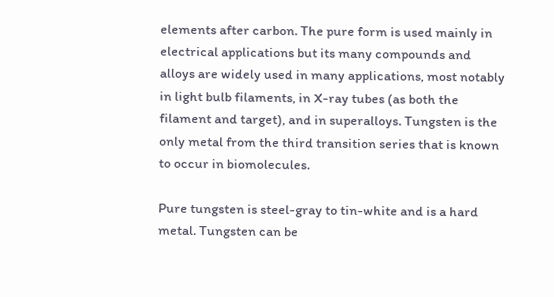elements after carbon. The pure form is used mainly in electrical applications but its many compounds and alloys are widely used in many applications, most notably in light bulb filaments, in X-ray tubes (as both the filament and target), and in superalloys. Tungsten is the only metal from the third transition series that is known to occur in biomolecules.

Pure tungsten is steel-gray to tin-white and is a hard metal. Tungsten can be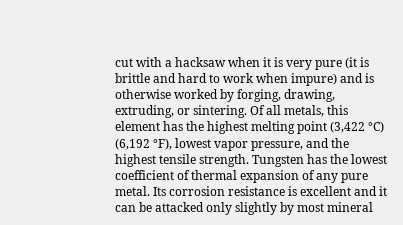cut with a hacksaw when it is very pure (it is brittle and hard to work when impure) and is otherwise worked by forging, drawing, extruding, or sintering. Of all metals, this element has the highest melting point (3,422 °C) (6,192 °F), lowest vapor pressure, and the highest tensile strength. Tungsten has the lowest coefficient of thermal expansion of any pure metal. Its corrosion resistance is excellent and it can be attacked only slightly by most mineral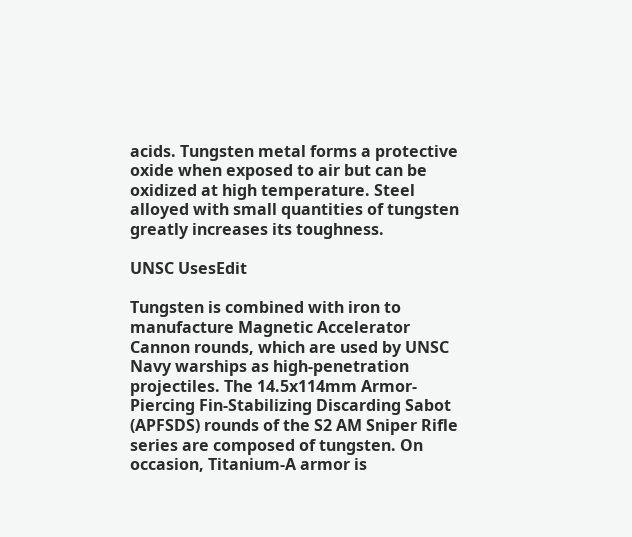acids. Tungsten metal forms a protective oxide when exposed to air but can be oxidized at high temperature. Steel alloyed with small quantities of tungsten greatly increases its toughness.

UNSC UsesEdit

Tungsten is combined with iron to manufacture Magnetic Accelerator Cannon rounds, which are used by UNSC Navy warships as high-penetration projectiles. The 14.5x114mm Armor-Piercing Fin-Stabilizing Discarding Sabot (APFSDS) rounds of the S2 AM Sniper Rifle series are composed of tungsten. On occasion, Titanium-A armor is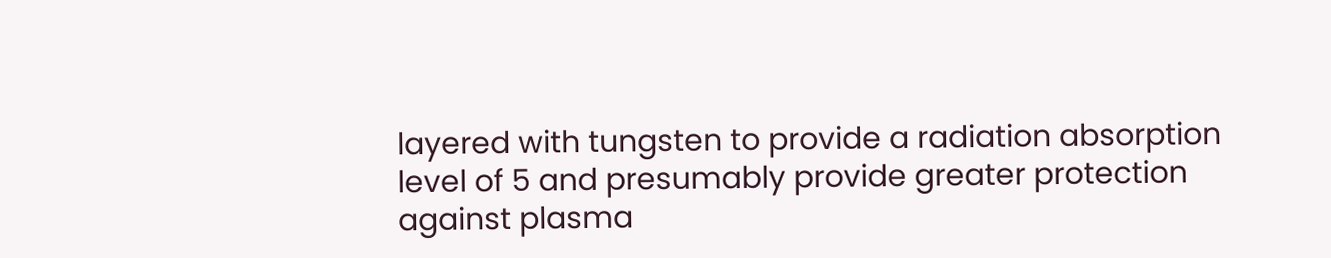layered with tungsten to provide a radiation absorption level of 5 and presumably provide greater protection against plasma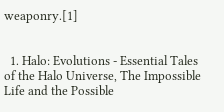weaponry.[1]


  1. Halo: Evolutions - Essential Tales of the Halo Universe, The Impossible Life and the Possible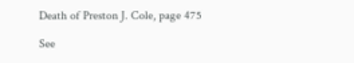Death of Preston J. Cole, page 475

See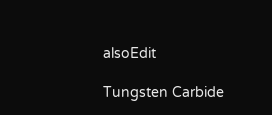alsoEdit

Tungsten Carbide